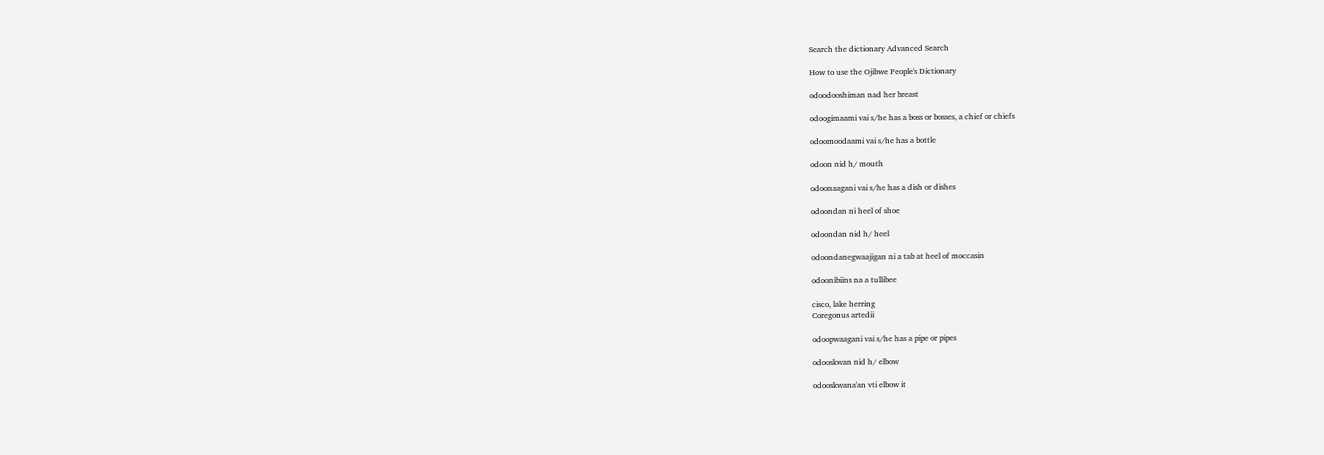Search the dictionary Advanced Search

How to use the Ojibwe People's Dictionary

odoodooshiman nad her breast

odoogimaami vai s/he has a boss or bosses, a chief or chiefs

odoomoodaami vai s/he has a bottle

odoon nid h/ mouth

odoonaagani vai s/he has a dish or dishes

odoondan ni heel of shoe

odoondan nid h/ heel

odoondanegwaajigan ni a tab at heel of moccasin

odoonibiins na a tullibee

cisco, lake herring
Coregonus artedii

odoopwaagani vai s/he has a pipe or pipes

odooskwan nid h/ elbow

odooskwana'an vti elbow it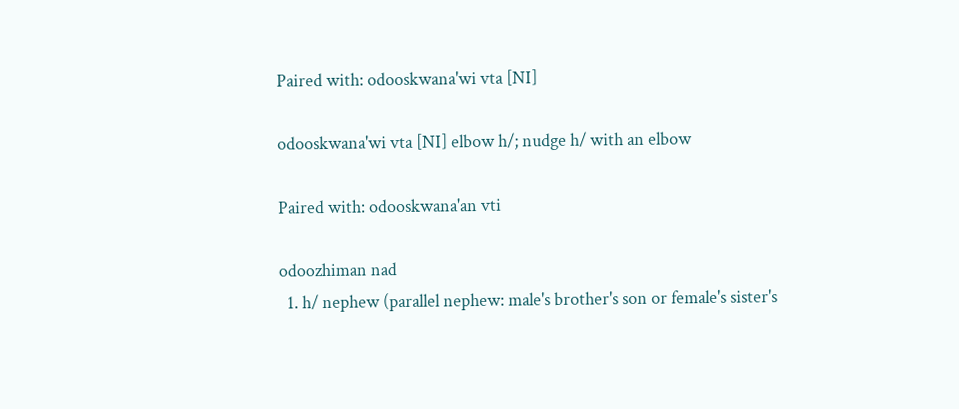Paired with: odooskwana'wi vta [NI]

odooskwana'wi vta [NI] elbow h/; nudge h/ with an elbow

Paired with: odooskwana'an vti

odoozhiman nad
  1. h/ nephew (parallel nephew: male's brother's son or female's sister's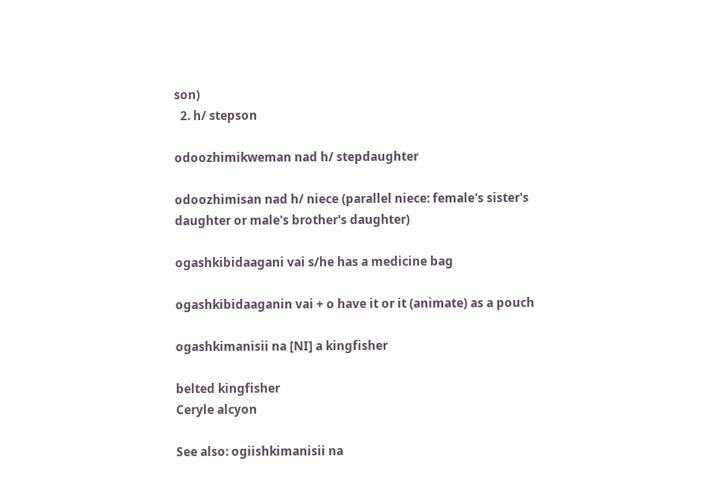son)
  2. h/ stepson

odoozhimikweman nad h/ stepdaughter

odoozhimisan nad h/ niece (parallel niece: female's sister's daughter or male's brother's daughter)

ogashkibidaagani vai s/he has a medicine bag

ogashkibidaaganin vai + o have it or it (animate) as a pouch

ogashkimanisii na [NI] a kingfisher

belted kingfisher
Ceryle alcyon

See also: ogiishkimanisii na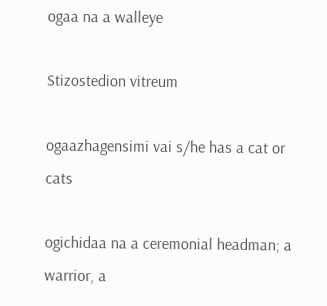ogaa na a walleye

Stizostedion vitreum

ogaazhagensimi vai s/he has a cat or cats

ogichidaa na a ceremonial headman; a warrior, a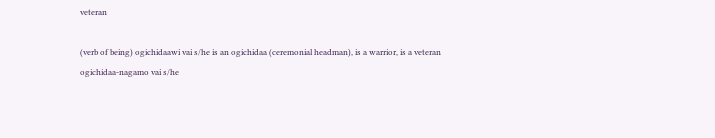veteran

(verb of being) ogichidaawi vai s/he is an ogichidaa (ceremonial headman), is a warrior, is a veteran
ogichidaa-nagamo vai s/he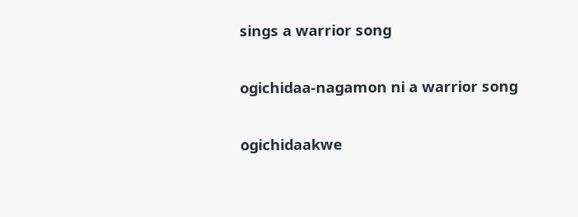sings a warrior song

ogichidaa-nagamon ni a warrior song

ogichidaakwe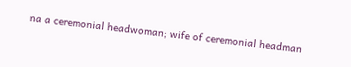na a ceremonial headwoman; wife of ceremonial headman